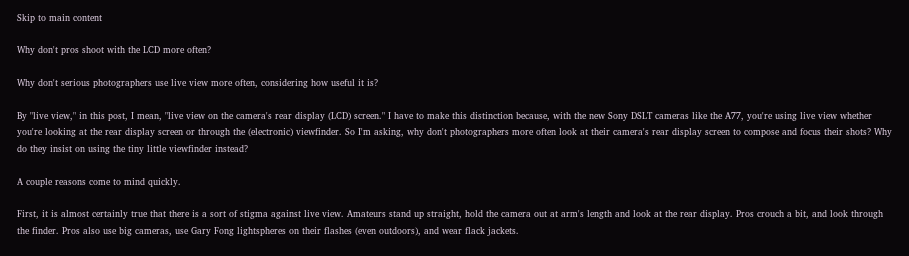Skip to main content

Why don't pros shoot with the LCD more often?

Why don't serious photographers use live view more often, considering how useful it is?

By "live view," in this post, I mean, "live view on the camera's rear display (LCD) screen." I have to make this distinction because, with the new Sony DSLT cameras like the A77, you're using live view whether you're looking at the rear display screen or through the (electronic) viewfinder. So I'm asking, why don't photographers more often look at their camera's rear display screen to compose and focus their shots? Why do they insist on using the tiny little viewfinder instead?

A couple reasons come to mind quickly.

First, it is almost certainly true that there is a sort of stigma against live view. Amateurs stand up straight, hold the camera out at arm's length and look at the rear display. Pros crouch a bit, and look through the finder. Pros also use big cameras, use Gary Fong lightspheres on their flashes (even outdoors), and wear flack jackets.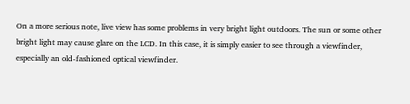On a more serious note, live view has some problems in very bright light outdoors. The sun or some other bright light may cause glare on the LCD. In this case, it is simply easier to see through a viewfinder, especially an old-fashioned optical viewfinder.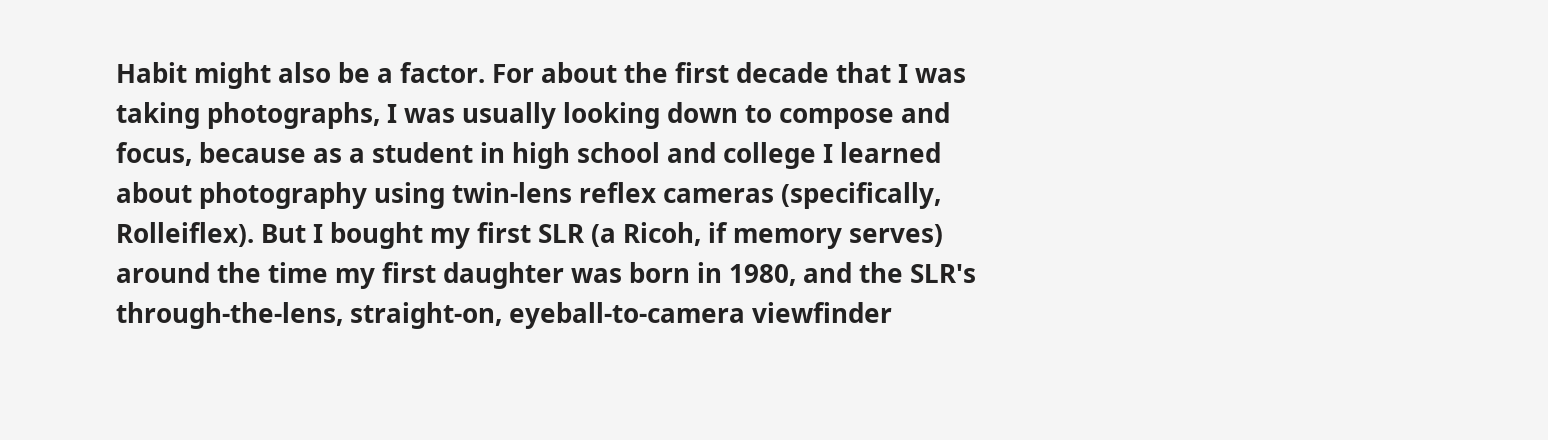Habit might also be a factor. For about the first decade that I was taking photographs, I was usually looking down to compose and focus, because as a student in high school and college I learned about photography using twin-lens reflex cameras (specifically, Rolleiflex). But I bought my first SLR (a Ricoh, if memory serves) around the time my first daughter was born in 1980, and the SLR's through-the-lens, straight-on, eyeball-to-camera viewfinder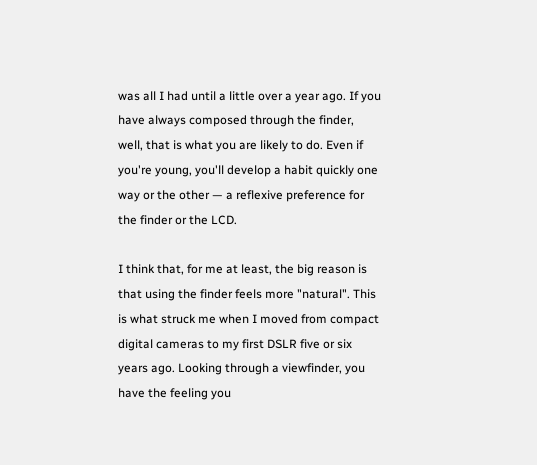was all I had until a little over a year ago. If you have always composed through the finder, well, that is what you are likely to do. Even if you're young, you'll develop a habit quickly one way or the other — a reflexive preference for the finder or the LCD.

I think that, for me at least, the big reason is that using the finder feels more "natural". This is what struck me when I moved from compact digital cameras to my first DSLR five or six years ago. Looking through a viewfinder, you have the feeling you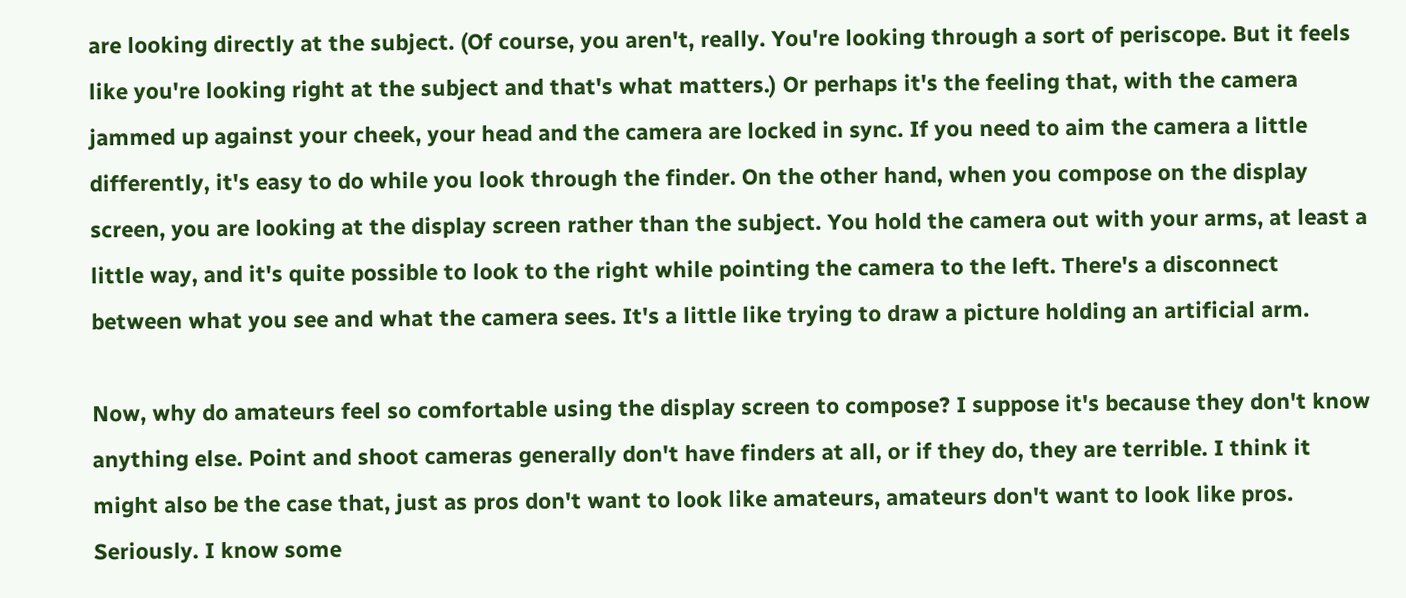are looking directly at the subject. (Of course, you aren't, really. You're looking through a sort of periscope. But it feels like you're looking right at the subject and that's what matters.) Or perhaps it's the feeling that, with the camera jammed up against your cheek, your head and the camera are locked in sync. If you need to aim the camera a little differently, it's easy to do while you look through the finder. On the other hand, when you compose on the display screen, you are looking at the display screen rather than the subject. You hold the camera out with your arms, at least a little way, and it's quite possible to look to the right while pointing the camera to the left. There's a disconnect between what you see and what the camera sees. It's a little like trying to draw a picture holding an artificial arm.

Now, why do amateurs feel so comfortable using the display screen to compose? I suppose it's because they don't know anything else. Point and shoot cameras generally don't have finders at all, or if they do, they are terrible. I think it might also be the case that, just as pros don't want to look like amateurs, amateurs don't want to look like pros. Seriously. I know some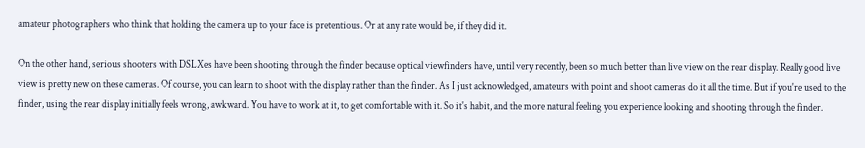amateur photographers who think that holding the camera up to your face is pretentious. Or at any rate would be, if they did it.

On the other hand, serious shooters with DSLXes have been shooting through the finder because optical viewfinders have, until very recently, been so much better than live view on the rear display. Really good live view is pretty new on these cameras. Of course, you can learn to shoot with the display rather than the finder. As I just acknowledged, amateurs with point and shoot cameras do it all the time. But if you're used to the finder, using the rear display initially feels wrong, awkward. You have to work at it, to get comfortable with it. So it's habit, and the more natural feeling you experience looking and shooting through the finder.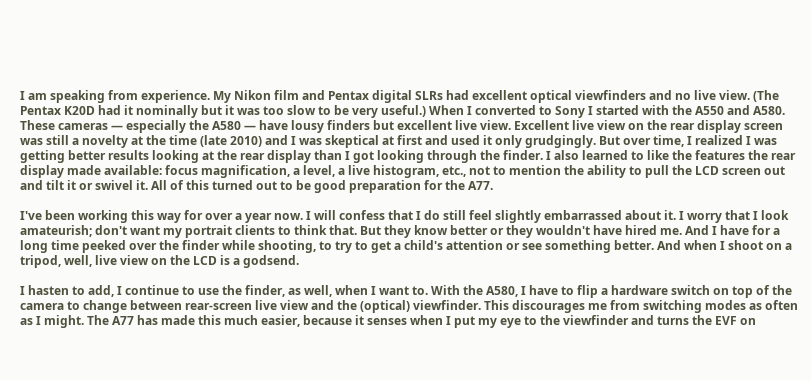I am speaking from experience. My Nikon film and Pentax digital SLRs had excellent optical viewfinders and no live view. (The Pentax K20D had it nominally but it was too slow to be very useful.) When I converted to Sony I started with the A550 and A580. These cameras — especially the A580 — have lousy finders but excellent live view. Excellent live view on the rear display screen was still a novelty at the time (late 2010) and I was skeptical at first and used it only grudgingly. But over time, I realized I was getting better results looking at the rear display than I got looking through the finder. I also learned to like the features the rear display made available: focus magnification, a level, a live histogram, etc., not to mention the ability to pull the LCD screen out and tilt it or swivel it. All of this turned out to be good preparation for the A77.

I've been working this way for over a year now. I will confess that I do still feel slightly embarrassed about it. I worry that I look amateurish; don't want my portrait clients to think that. But they know better or they wouldn't have hired me. And I have for a long time peeked over the finder while shooting, to try to get a child's attention or see something better. And when I shoot on a tripod, well, live view on the LCD is a godsend.

I hasten to add, I continue to use the finder, as well, when I want to. With the A580, I have to flip a hardware switch on top of the camera to change between rear-screen live view and the (optical) viewfinder. This discourages me from switching modes as often as I might. The A77 has made this much easier, because it senses when I put my eye to the viewfinder and turns the EVF on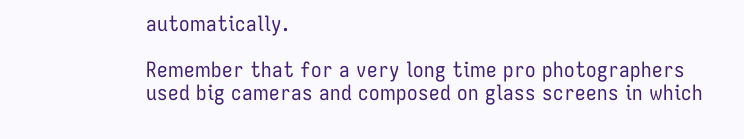automatically.

Remember that for a very long time pro photographers used big cameras and composed on glass screens in which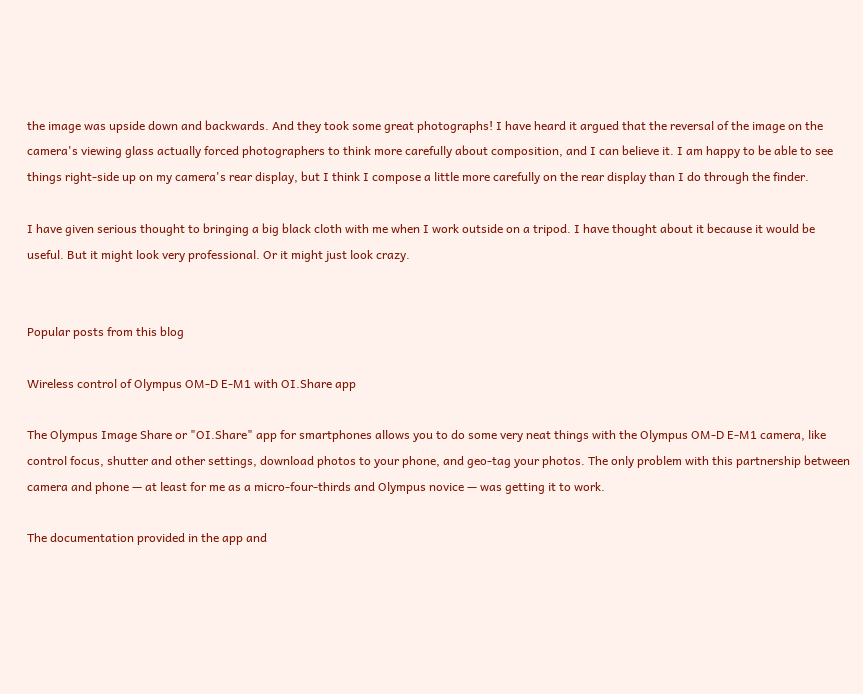the image was upside down and backwards. And they took some great photographs! I have heard it argued that the reversal of the image on the camera's viewing glass actually forced photographers to think more carefully about composition, and I can believe it. I am happy to be able to see things right-side up on my camera's rear display, but I think I compose a little more carefully on the rear display than I do through the finder.

I have given serious thought to bringing a big black cloth with me when I work outside on a tripod. I have thought about it because it would be useful. But it might look very professional. Or it might just look crazy.


Popular posts from this blog

Wireless control of Olympus OM-D E-M1 with OI.Share app

The Olympus Image Share or "OI.Share" app for smartphones allows you to do some very neat things with the Olympus OM-D E-M1 camera, like control focus, shutter and other settings, download photos to your phone, and geo-tag your photos. The only problem with this partnership between camera and phone — at least for me as a micro-four-thirds and Olympus novice — was getting it to work.

The documentation provided in the app and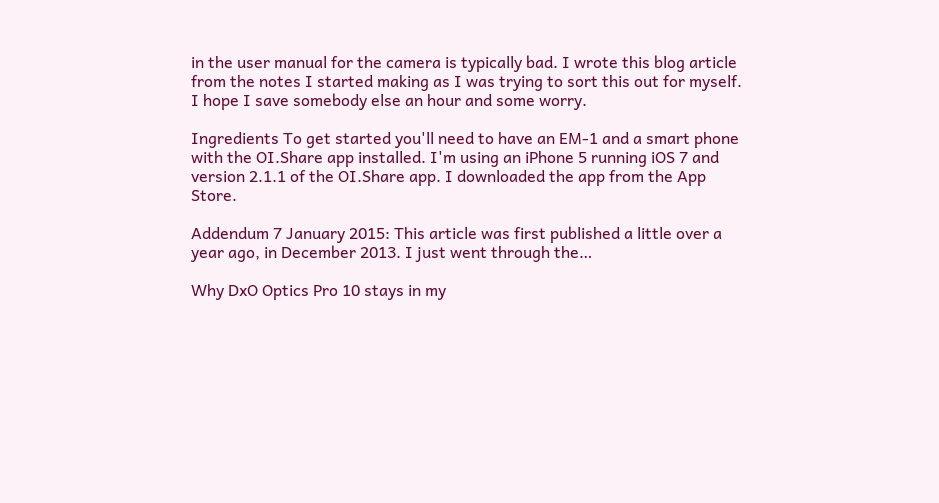in the user manual for the camera is typically bad. I wrote this blog article from the notes I started making as I was trying to sort this out for myself. I hope I save somebody else an hour and some worry.

Ingredients To get started you'll need to have an EM-1 and a smart phone with the OI.Share app installed. I'm using an iPhone 5 running iOS 7 and version 2.1.1 of the OI.Share app. I downloaded the app from the App Store.

Addendum 7 January 2015: This article was first published a little over a year ago, in December 2013. I just went through the…

Why DxO Optics Pro 10 stays in my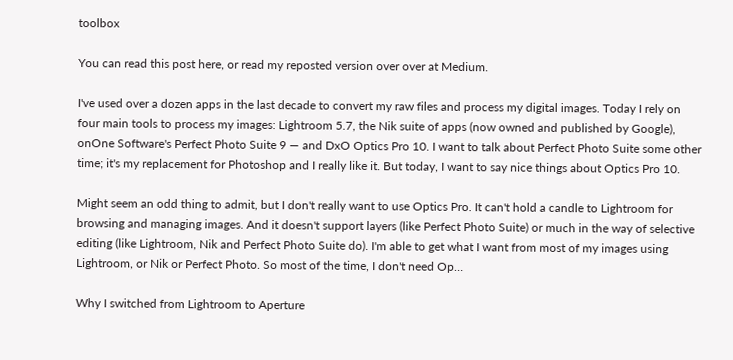toolbox

You can read this post here, or read my reposted version over over at Medium.

I've used over a dozen apps in the last decade to convert my raw files and process my digital images. Today I rely on four main tools to process my images: Lightroom 5.7, the Nik suite of apps (now owned and published by Google), onOne Software's Perfect Photo Suite 9 — and DxO Optics Pro 10. I want to talk about Perfect Photo Suite some other time; it's my replacement for Photoshop and I really like it. But today, I want to say nice things about Optics Pro 10.

Might seem an odd thing to admit, but I don't really want to use Optics Pro. It can't hold a candle to Lightroom for browsing and managing images. And it doesn't support layers (like Perfect Photo Suite) or much in the way of selective editing (like Lightroom, Nik and Perfect Photo Suite do). I'm able to get what I want from most of my images using Lightroom, or Nik or Perfect Photo. So most of the time, I don't need Op…

Why I switched from Lightroom to Aperture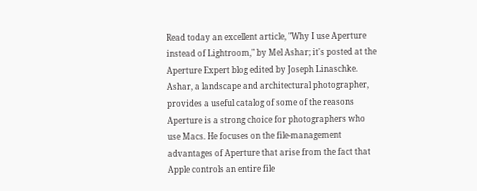Read today an excellent article, "Why I use Aperture instead of Lightroom," by Mel Ashar; it's posted at the Aperture Expert blog edited by Joseph Linaschke. Ashar, a landscape and architectural photographer, provides a useful catalog of some of the reasons Aperture is a strong choice for photographers who use Macs. He focuses on the file-management advantages of Aperture that arise from the fact that Apple controls an entire file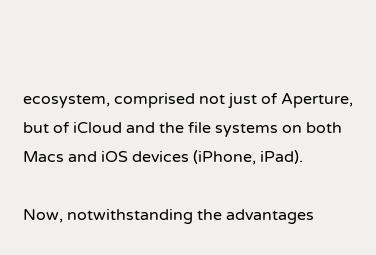ecosystem, comprised not just of Aperture, but of iCloud and the file systems on both Macs and iOS devices (iPhone, iPad).

Now, notwithstanding the advantages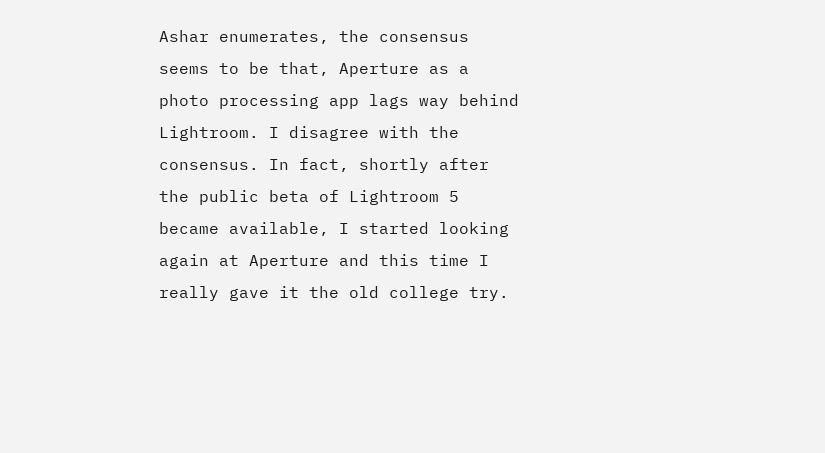Ashar enumerates, the consensus seems to be that, Aperture as a photo processing app lags way behind Lightroom. I disagree with the consensus. In fact, shortly after the public beta of Lightroom 5 became available, I started looking again at Aperture and this time I really gave it the old college try.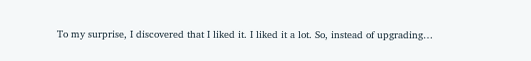To my surprise, I discovered that I liked it. I liked it a lot. So, instead of upgrading…